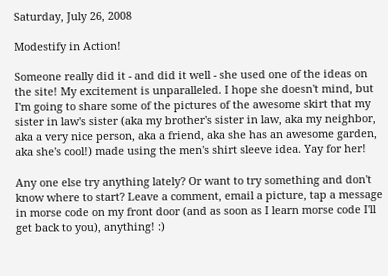Saturday, July 26, 2008

Modestify in Action!

Someone really did it - and did it well - she used one of the ideas on the site! My excitement is unparalleled. I hope she doesn't mind, but I'm going to share some of the pictures of the awesome skirt that my sister in law's sister (aka my brother's sister in law, aka my neighbor, aka a very nice person, aka a friend, aka she has an awesome garden, aka she's cool!) made using the men's shirt sleeve idea. Yay for her!

Any one else try anything lately? Or want to try something and don't know where to start? Leave a comment, email a picture, tap a message in morse code on my front door (and as soon as I learn morse code I'll get back to you), anything! :)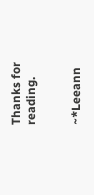Thanks for reading.


~*Leeann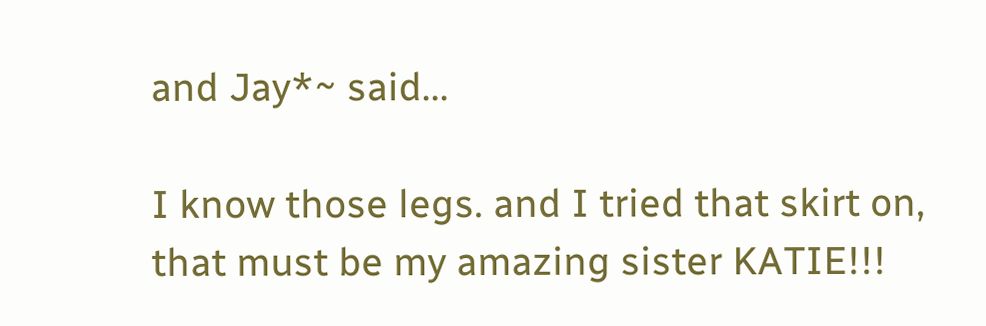and Jay*~ said...

I know those legs. and I tried that skirt on, that must be my amazing sister KATIE!!!